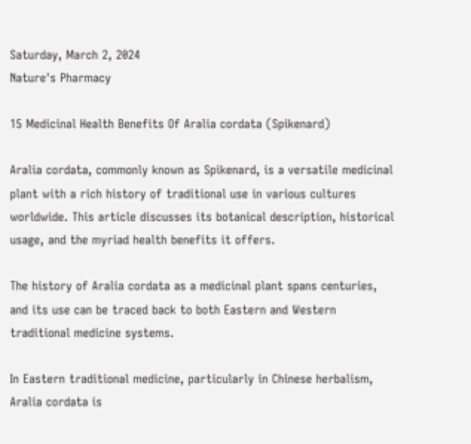Saturday, March 2, 2024
Nature's Pharmacy

15 Medicinal Health Benefits Of Aralia cordata (Spikenard)

Aralia cordata, commonly known as Spikenard, is a versatile medicinal plant with a rich history of traditional use in various cultures worldwide. This article discusses its botanical description, historical usage, and the myriad health benefits it offers.

The history of Aralia cordata as a medicinal plant spans centuries, and its use can be traced back to both Eastern and Western traditional medicine systems.

In Eastern traditional medicine, particularly in Chinese herbalism, Aralia cordata is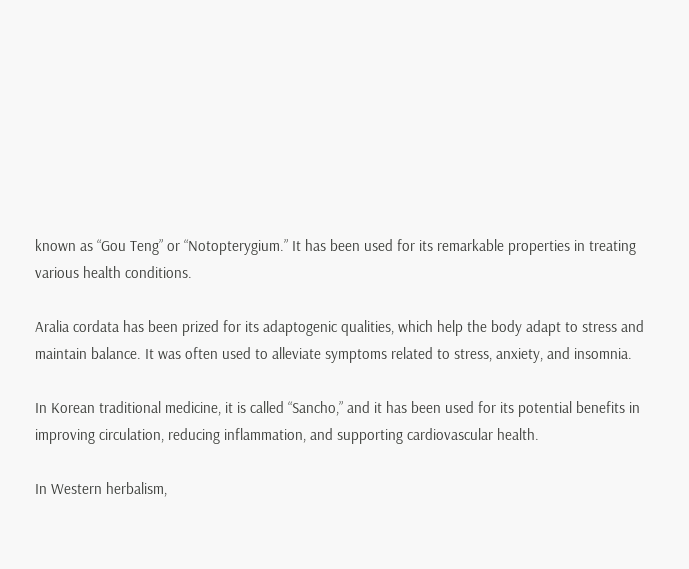known as “Gou Teng” or “Notopterygium.” It has been used for its remarkable properties in treating various health conditions.

Aralia cordata has been prized for its adaptogenic qualities, which help the body adapt to stress and maintain balance. It was often used to alleviate symptoms related to stress, anxiety, and insomnia.

In Korean traditional medicine, it is called “Sancho,” and it has been used for its potential benefits in improving circulation, reducing inflammation, and supporting cardiovascular health.

In Western herbalism,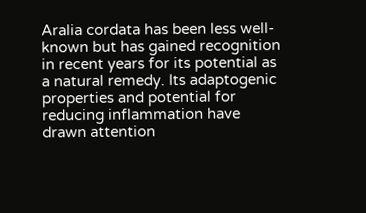Aralia cordata has been less well-known but has gained recognition in recent years for its potential as a natural remedy. Its adaptogenic properties and potential for reducing inflammation have drawn attention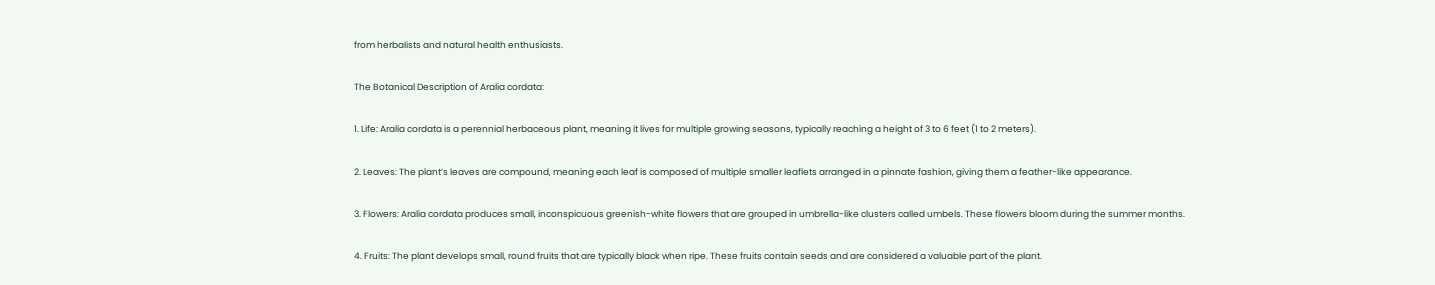from herbalists and natural health enthusiasts.

The Botanical Description of Aralia cordata:

1. Life: Aralia cordata is a perennial herbaceous plant, meaning it lives for multiple growing seasons, typically reaching a height of 3 to 6 feet (1 to 2 meters).

2. Leaves: The plant’s leaves are compound, meaning each leaf is composed of multiple smaller leaflets arranged in a pinnate fashion, giving them a feather-like appearance.

3. Flowers: Aralia cordata produces small, inconspicuous greenish-white flowers that are grouped in umbrella-like clusters called umbels. These flowers bloom during the summer months.

4. Fruits: The plant develops small, round fruits that are typically black when ripe. These fruits contain seeds and are considered a valuable part of the plant.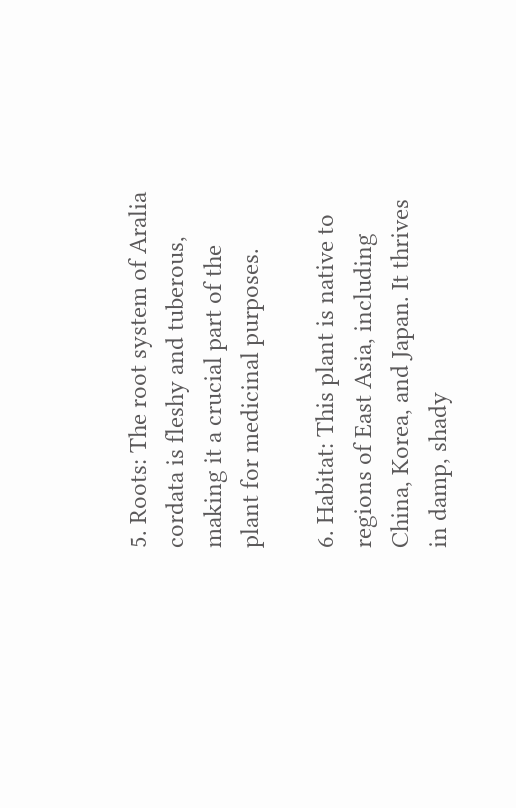5. Roots: The root system of Aralia cordata is fleshy and tuberous, making it a crucial part of the plant for medicinal purposes.

6. Habitat: This plant is native to regions of East Asia, including China, Korea, and Japan. It thrives in damp, shady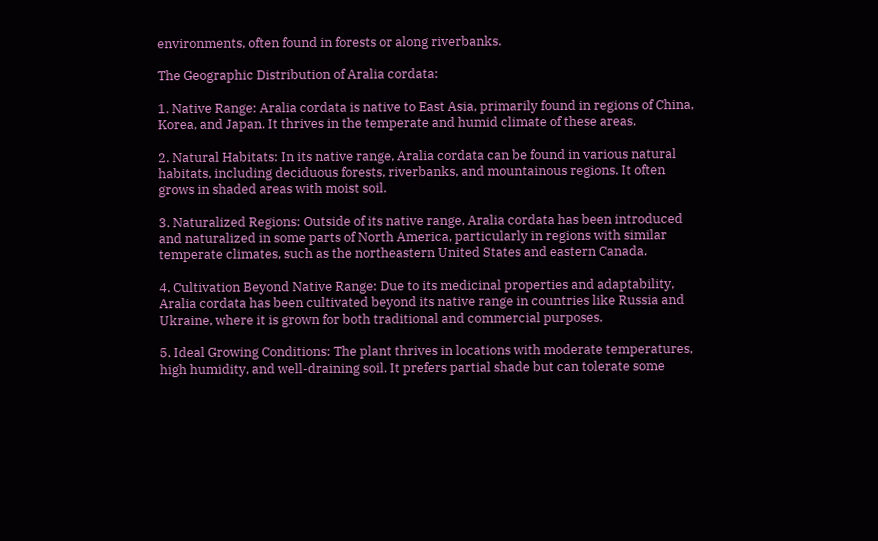environments, often found in forests or along riverbanks.

The Geographic Distribution of Aralia cordata:

1. Native Range: Aralia cordata is native to East Asia, primarily found in regions of China, Korea, and Japan. It thrives in the temperate and humid climate of these areas.

2. Natural Habitats: In its native range, Aralia cordata can be found in various natural habitats, including deciduous forests, riverbanks, and mountainous regions. It often grows in shaded areas with moist soil.

3. Naturalized Regions: Outside of its native range, Aralia cordata has been introduced and naturalized in some parts of North America, particularly in regions with similar temperate climates, such as the northeastern United States and eastern Canada.

4. Cultivation Beyond Native Range: Due to its medicinal properties and adaptability, Aralia cordata has been cultivated beyond its native range in countries like Russia and Ukraine, where it is grown for both traditional and commercial purposes.

5. Ideal Growing Conditions: The plant thrives in locations with moderate temperatures, high humidity, and well-draining soil. It prefers partial shade but can tolerate some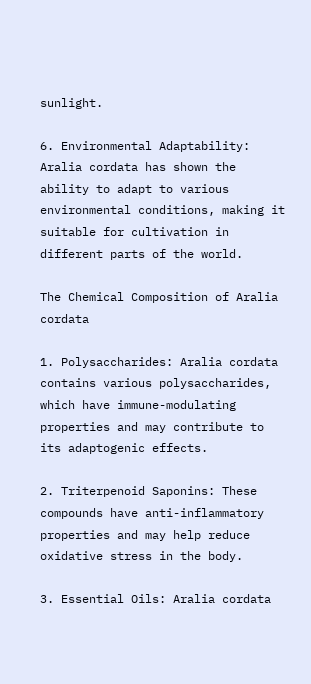sunlight.

6. Environmental Adaptability: Aralia cordata has shown the ability to adapt to various environmental conditions, making it suitable for cultivation in different parts of the world.

The Chemical Composition of Aralia cordata

1. Polysaccharides: Aralia cordata contains various polysaccharides, which have immune-modulating properties and may contribute to its adaptogenic effects.

2. Triterpenoid Saponins: These compounds have anti-inflammatory properties and may help reduce oxidative stress in the body.

3. Essential Oils: Aralia cordata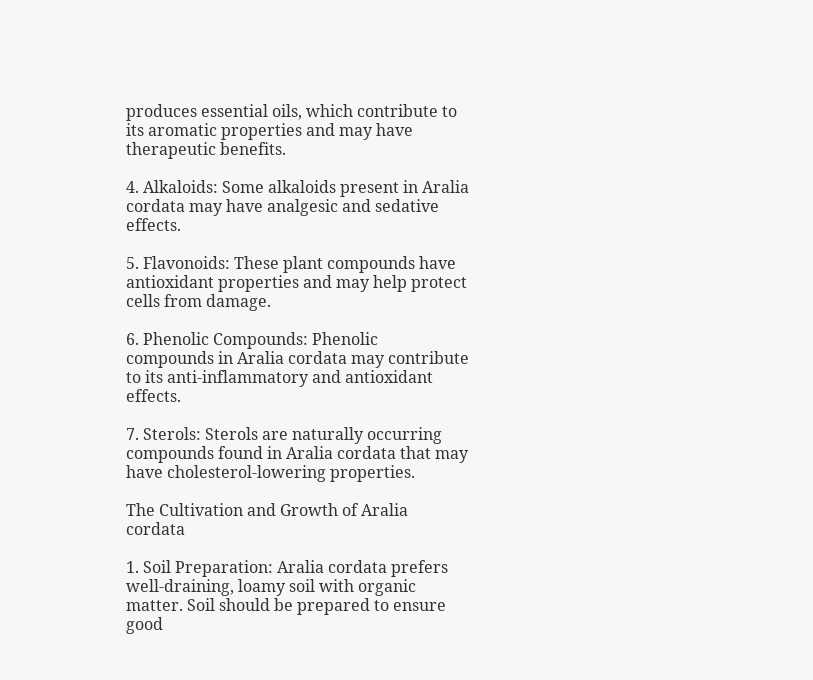produces essential oils, which contribute to its aromatic properties and may have therapeutic benefits.

4. Alkaloids: Some alkaloids present in Aralia cordata may have analgesic and sedative effects.

5. Flavonoids: These plant compounds have antioxidant properties and may help protect cells from damage.

6. Phenolic Compounds: Phenolic compounds in Aralia cordata may contribute to its anti-inflammatory and antioxidant effects.

7. Sterols: Sterols are naturally occurring compounds found in Aralia cordata that may have cholesterol-lowering properties.

The Cultivation and Growth of Aralia cordata

1. Soil Preparation: Aralia cordata prefers well-draining, loamy soil with organic matter. Soil should be prepared to ensure good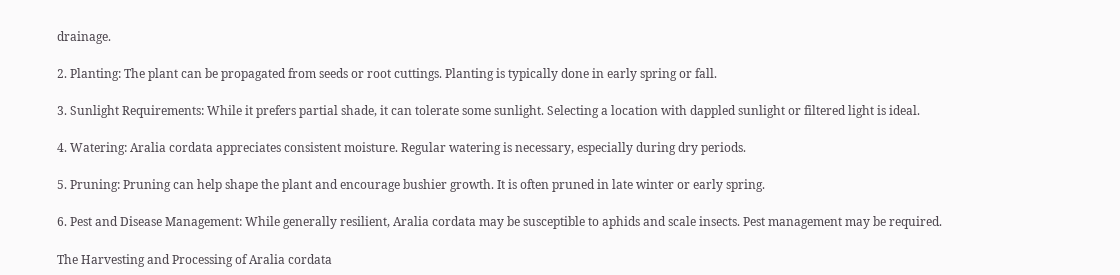drainage.

2. Planting: The plant can be propagated from seeds or root cuttings. Planting is typically done in early spring or fall.

3. Sunlight Requirements: While it prefers partial shade, it can tolerate some sunlight. Selecting a location with dappled sunlight or filtered light is ideal.

4. Watering: Aralia cordata appreciates consistent moisture. Regular watering is necessary, especially during dry periods.

5. Pruning: Pruning can help shape the plant and encourage bushier growth. It is often pruned in late winter or early spring.

6. Pest and Disease Management: While generally resilient, Aralia cordata may be susceptible to aphids and scale insects. Pest management may be required.

The Harvesting and Processing of Aralia cordata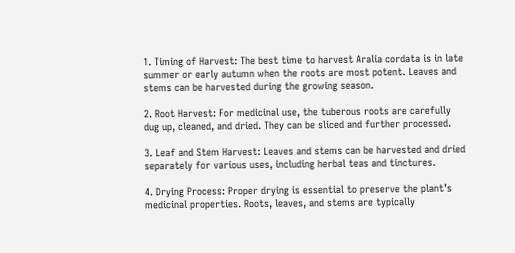1. Timing of Harvest: The best time to harvest Aralia cordata is in late summer or early autumn when the roots are most potent. Leaves and stems can be harvested during the growing season.

2. Root Harvest: For medicinal use, the tuberous roots are carefully dug up, cleaned, and dried. They can be sliced and further processed.

3. Leaf and Stem Harvest: Leaves and stems can be harvested and dried separately for various uses, including herbal teas and tinctures.

4. Drying Process: Proper drying is essential to preserve the plant’s medicinal properties. Roots, leaves, and stems are typically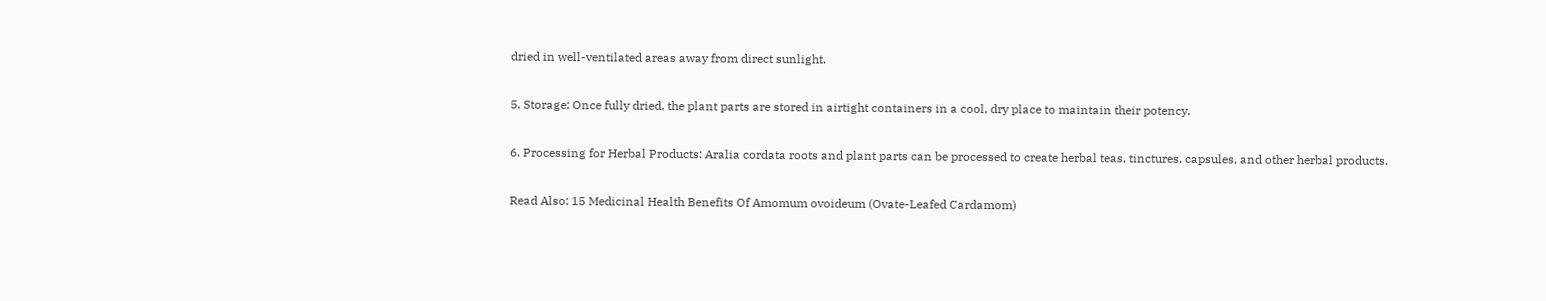dried in well-ventilated areas away from direct sunlight.

5. Storage: Once fully dried, the plant parts are stored in airtight containers in a cool, dry place to maintain their potency.

6. Processing for Herbal Products: Aralia cordata roots and plant parts can be processed to create herbal teas, tinctures, capsules, and other herbal products.

Read Also: 15 Medicinal Health Benefits Of Amomum ovoideum (Ovate-Leafed Cardamom)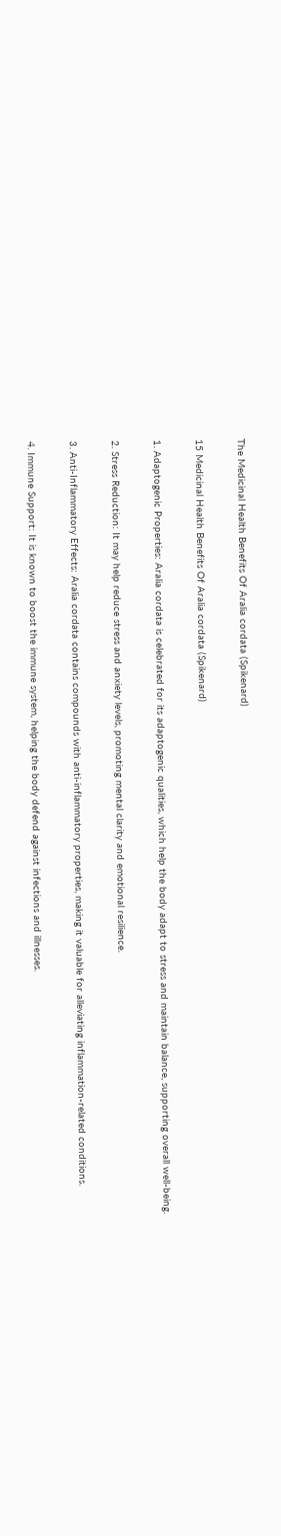The Medicinal Health Benefits Of Aralia cordata (Spikenard)

15 Medicinal Health Benefits Of Aralia cordata (Spikenard)

1. Adaptogenic Properties: Aralia cordata is celebrated for its adaptogenic qualities, which help the body adapt to stress and maintain balance, supporting overall well-being.

2. Stress Reduction: It may help reduce stress and anxiety levels, promoting mental clarity and emotional resilience.

3. Anti-Inflammatory Effects: Aralia cordata contains compounds with anti-inflammatory properties, making it valuable for alleviating inflammation-related conditions.

4. Immune Support: It is known to boost the immune system, helping the body defend against infections and illnesses.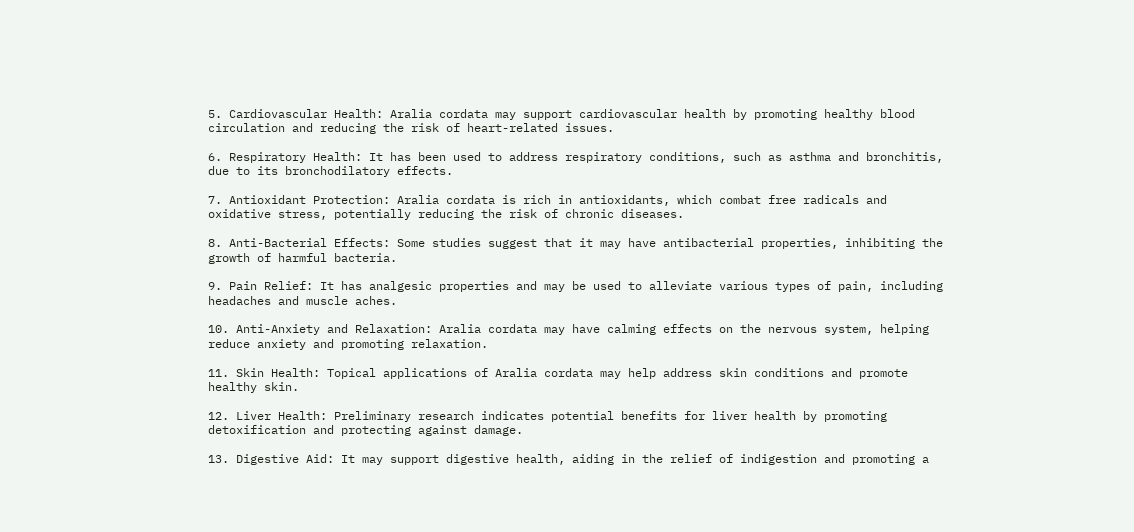5. Cardiovascular Health: Aralia cordata may support cardiovascular health by promoting healthy blood circulation and reducing the risk of heart-related issues.

6. Respiratory Health: It has been used to address respiratory conditions, such as asthma and bronchitis, due to its bronchodilatory effects.

7. Antioxidant Protection: Aralia cordata is rich in antioxidants, which combat free radicals and oxidative stress, potentially reducing the risk of chronic diseases.

8. Anti-Bacterial Effects: Some studies suggest that it may have antibacterial properties, inhibiting the growth of harmful bacteria.

9. Pain Relief: It has analgesic properties and may be used to alleviate various types of pain, including headaches and muscle aches.

10. Anti-Anxiety and Relaxation: Aralia cordata may have calming effects on the nervous system, helping reduce anxiety and promoting relaxation.

11. Skin Health: Topical applications of Aralia cordata may help address skin conditions and promote healthy skin.

12. Liver Health: Preliminary research indicates potential benefits for liver health by promoting detoxification and protecting against damage.

13. Digestive Aid: It may support digestive health, aiding in the relief of indigestion and promoting a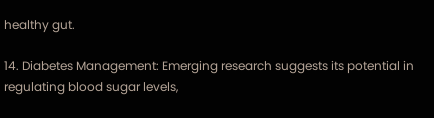healthy gut.

14. Diabetes Management: Emerging research suggests its potential in regulating blood sugar levels,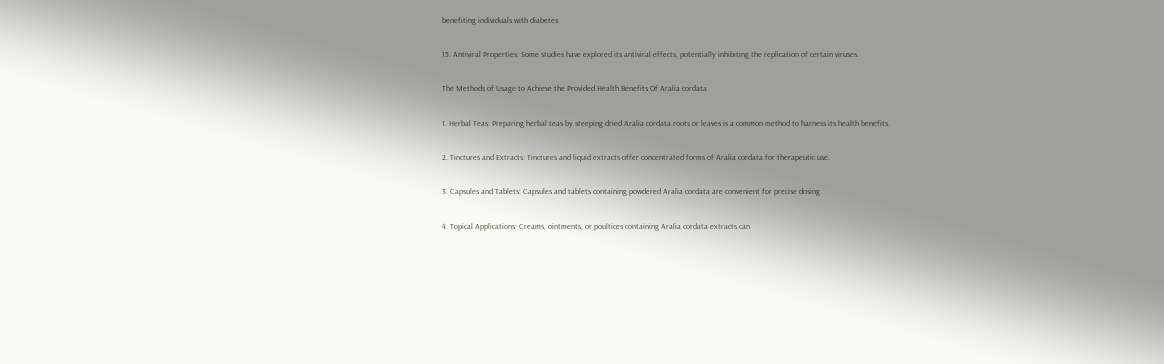benefiting individuals with diabetes.

15. Antiviral Properties: Some studies have explored its antiviral effects, potentially inhibiting the replication of certain viruses.

The Methods of Usage to Achieve the Provided Health Benefits Of Aralia cordata

1. Herbal Teas: Preparing herbal teas by steeping dried Aralia cordata roots or leaves is a common method to harness its health benefits.

2. Tinctures and Extracts: Tinctures and liquid extracts offer concentrated forms of Aralia cordata for therapeutic use.

3. Capsules and Tablets: Capsules and tablets containing powdered Aralia cordata are convenient for precise dosing.

4. Topical Applications: Creams, ointments, or poultices containing Aralia cordata extracts can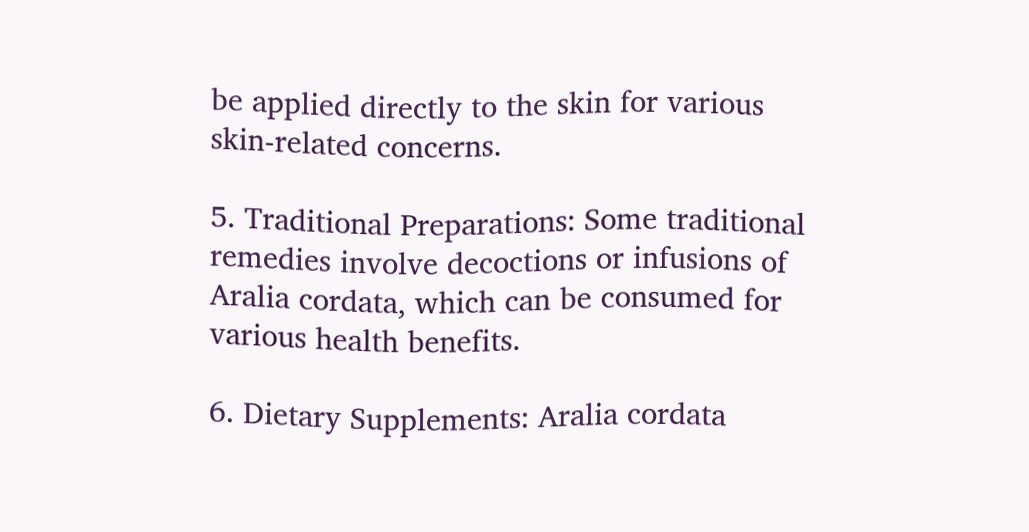be applied directly to the skin for various skin-related concerns.

5. Traditional Preparations: Some traditional remedies involve decoctions or infusions of Aralia cordata, which can be consumed for various health benefits.

6. Dietary Supplements: Aralia cordata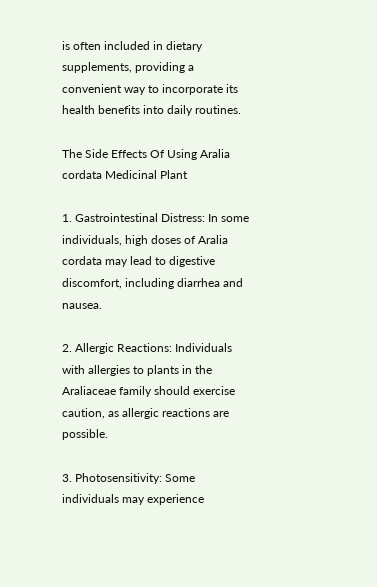is often included in dietary supplements, providing a convenient way to incorporate its health benefits into daily routines.

The Side Effects Of Using Aralia cordata Medicinal Plant

1. Gastrointestinal Distress: In some individuals, high doses of Aralia cordata may lead to digestive discomfort, including diarrhea and nausea.

2. Allergic Reactions: Individuals with allergies to plants in the Araliaceae family should exercise caution, as allergic reactions are possible.

3. Photosensitivity: Some individuals may experience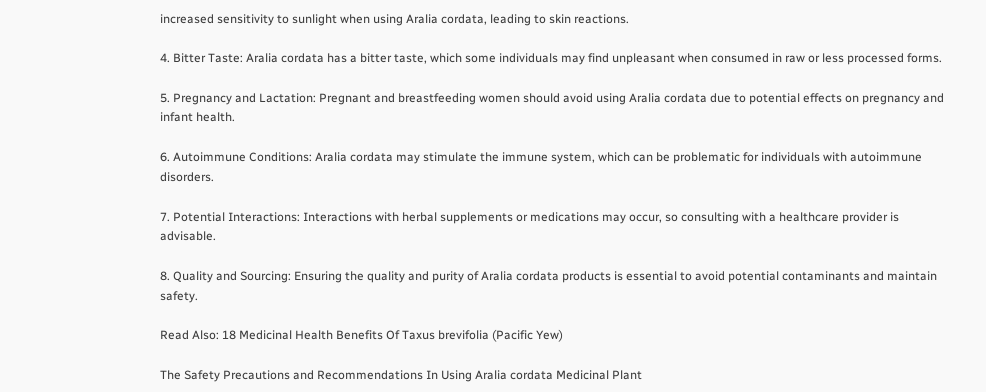increased sensitivity to sunlight when using Aralia cordata, leading to skin reactions.

4. Bitter Taste: Aralia cordata has a bitter taste, which some individuals may find unpleasant when consumed in raw or less processed forms.

5. Pregnancy and Lactation: Pregnant and breastfeeding women should avoid using Aralia cordata due to potential effects on pregnancy and infant health.

6. Autoimmune Conditions: Aralia cordata may stimulate the immune system, which can be problematic for individuals with autoimmune disorders.

7. Potential Interactions: Interactions with herbal supplements or medications may occur, so consulting with a healthcare provider is advisable.

8. Quality and Sourcing: Ensuring the quality and purity of Aralia cordata products is essential to avoid potential contaminants and maintain safety.

Read Also: 18 Medicinal Health Benefits Of Taxus brevifolia (Pacific Yew)

The Safety Precautions and Recommendations In Using Aralia cordata Medicinal Plant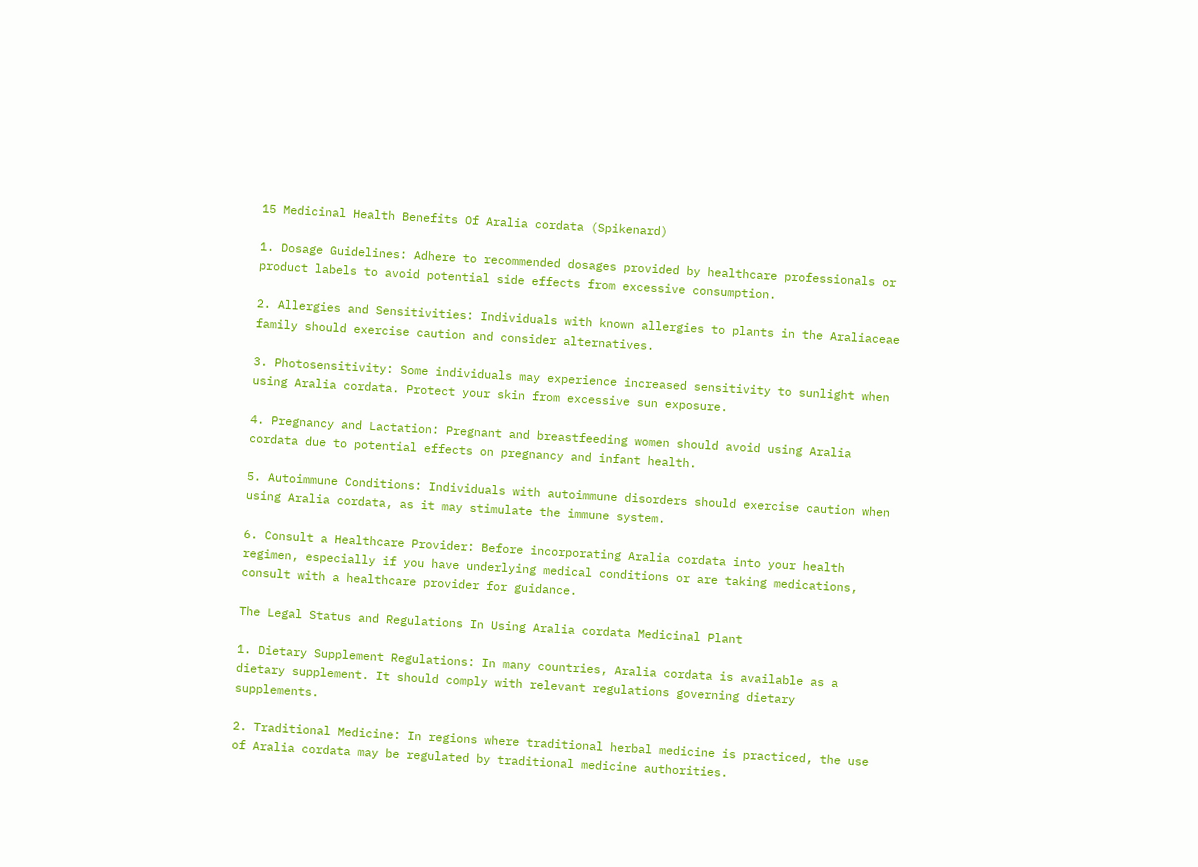15 Medicinal Health Benefits Of Aralia cordata (Spikenard)

1. Dosage Guidelines: Adhere to recommended dosages provided by healthcare professionals or product labels to avoid potential side effects from excessive consumption.

2. Allergies and Sensitivities: Individuals with known allergies to plants in the Araliaceae family should exercise caution and consider alternatives.

3. Photosensitivity: Some individuals may experience increased sensitivity to sunlight when using Aralia cordata. Protect your skin from excessive sun exposure.

4. Pregnancy and Lactation: Pregnant and breastfeeding women should avoid using Aralia cordata due to potential effects on pregnancy and infant health.

5. Autoimmune Conditions: Individuals with autoimmune disorders should exercise caution when using Aralia cordata, as it may stimulate the immune system.

6. Consult a Healthcare Provider: Before incorporating Aralia cordata into your health regimen, especially if you have underlying medical conditions or are taking medications, consult with a healthcare provider for guidance.

The Legal Status and Regulations In Using Aralia cordata Medicinal Plant

1. Dietary Supplement Regulations: In many countries, Aralia cordata is available as a dietary supplement. It should comply with relevant regulations governing dietary supplements.

2. Traditional Medicine: In regions where traditional herbal medicine is practiced, the use of Aralia cordata may be regulated by traditional medicine authorities.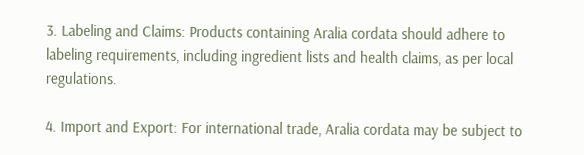3. Labeling and Claims: Products containing Aralia cordata should adhere to labeling requirements, including ingredient lists and health claims, as per local regulations.

4. Import and Export: For international trade, Aralia cordata may be subject to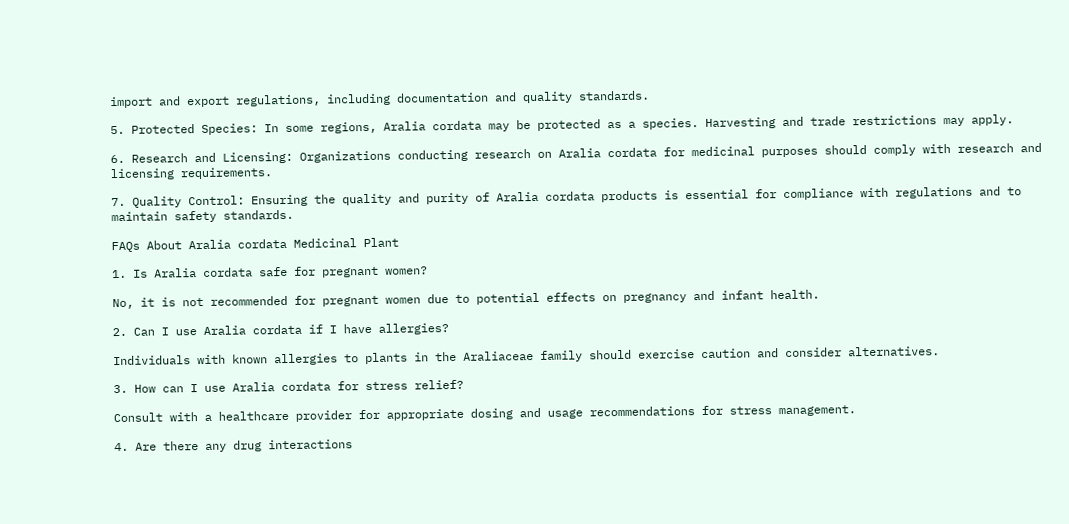import and export regulations, including documentation and quality standards.

5. Protected Species: In some regions, Aralia cordata may be protected as a species. Harvesting and trade restrictions may apply.

6. Research and Licensing: Organizations conducting research on Aralia cordata for medicinal purposes should comply with research and licensing requirements.

7. Quality Control: Ensuring the quality and purity of Aralia cordata products is essential for compliance with regulations and to maintain safety standards.

FAQs About Aralia cordata Medicinal Plant

1. Is Aralia cordata safe for pregnant women?

No, it is not recommended for pregnant women due to potential effects on pregnancy and infant health.

2. Can I use Aralia cordata if I have allergies?

Individuals with known allergies to plants in the Araliaceae family should exercise caution and consider alternatives.

3. How can I use Aralia cordata for stress relief?

Consult with a healthcare provider for appropriate dosing and usage recommendations for stress management.

4. Are there any drug interactions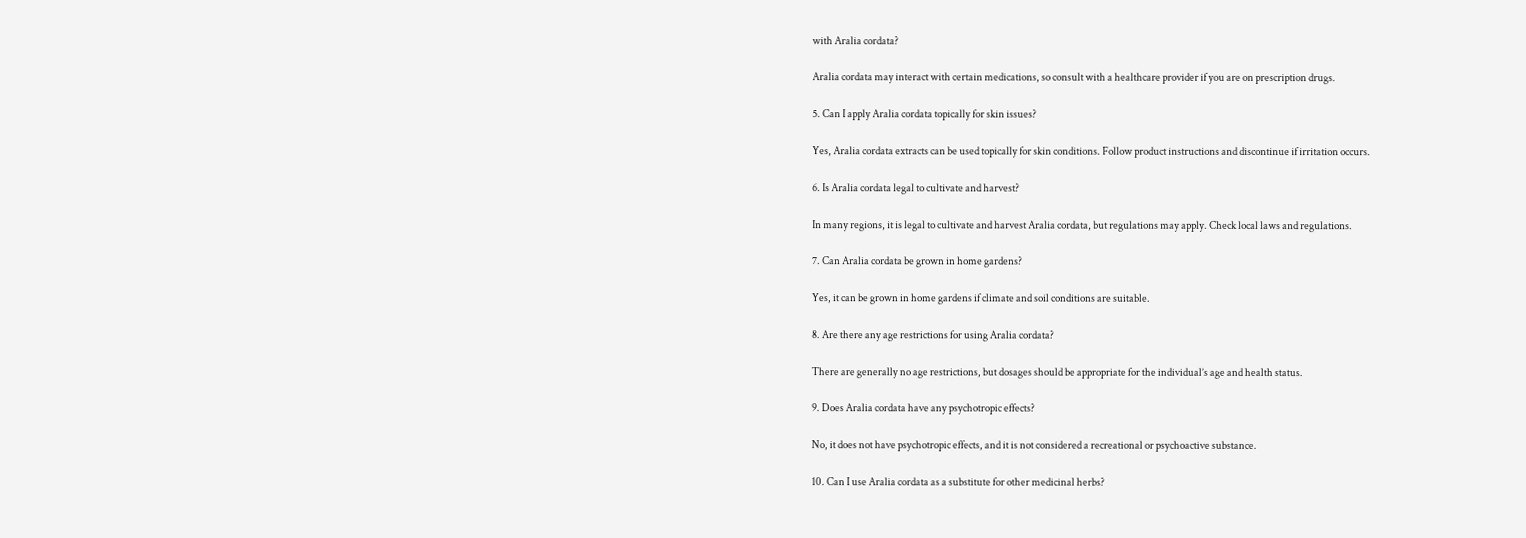with Aralia cordata?

Aralia cordata may interact with certain medications, so consult with a healthcare provider if you are on prescription drugs.

5. Can I apply Aralia cordata topically for skin issues?

Yes, Aralia cordata extracts can be used topically for skin conditions. Follow product instructions and discontinue if irritation occurs.

6. Is Aralia cordata legal to cultivate and harvest?

In many regions, it is legal to cultivate and harvest Aralia cordata, but regulations may apply. Check local laws and regulations.

7. Can Aralia cordata be grown in home gardens?

Yes, it can be grown in home gardens if climate and soil conditions are suitable.

8. Are there any age restrictions for using Aralia cordata?

There are generally no age restrictions, but dosages should be appropriate for the individual’s age and health status.

9. Does Aralia cordata have any psychotropic effects?

No, it does not have psychotropic effects, and it is not considered a recreational or psychoactive substance.

10. Can I use Aralia cordata as a substitute for other medicinal herbs?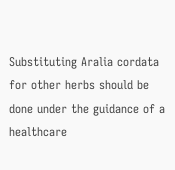Substituting Aralia cordata for other herbs should be done under the guidance of a healthcare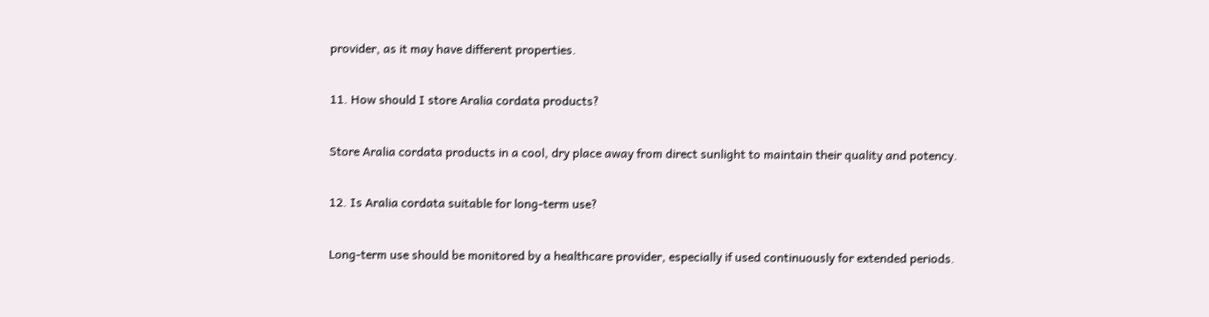provider, as it may have different properties.

11. How should I store Aralia cordata products?

Store Aralia cordata products in a cool, dry place away from direct sunlight to maintain their quality and potency.

12. Is Aralia cordata suitable for long-term use?

Long-term use should be monitored by a healthcare provider, especially if used continuously for extended periods.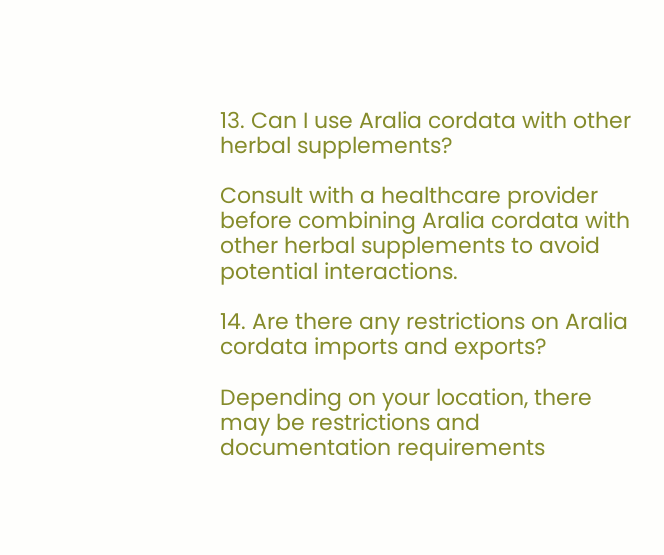13. Can I use Aralia cordata with other herbal supplements?

Consult with a healthcare provider before combining Aralia cordata with other herbal supplements to avoid potential interactions.

14. Are there any restrictions on Aralia cordata imports and exports?

Depending on your location, there may be restrictions and documentation requirements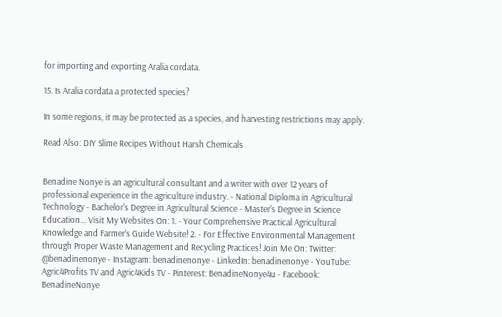for importing and exporting Aralia cordata.

15. Is Aralia cordata a protected species?

In some regions, it may be protected as a species, and harvesting restrictions may apply.

Read Also: DIY Slime Recipes Without Harsh Chemicals


Benadine Nonye is an agricultural consultant and a writer with over 12 years of professional experience in the agriculture industry. - National Diploma in Agricultural Technology - Bachelor's Degree in Agricultural Science - Master's Degree in Science Education... Visit My Websites On: 1. - Your Comprehensive Practical Agricultural Knowledge and Farmer’s Guide Website! 2. - For Effective Environmental Management through Proper Waste Management and Recycling Practices! Join Me On: Twitter: @benadinenonye - Instagram: benadinenonye - LinkedIn: benadinenonye - YouTube: Agric4Profits TV and Agric4Kids TV - Pinterest: BenadineNonye4u - Facebook: BenadineNonye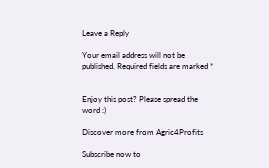Leave a Reply

Your email address will not be published. Required fields are marked *


Enjoy this post? Please spread the word :)

Discover more from Agric4Profits

Subscribe now to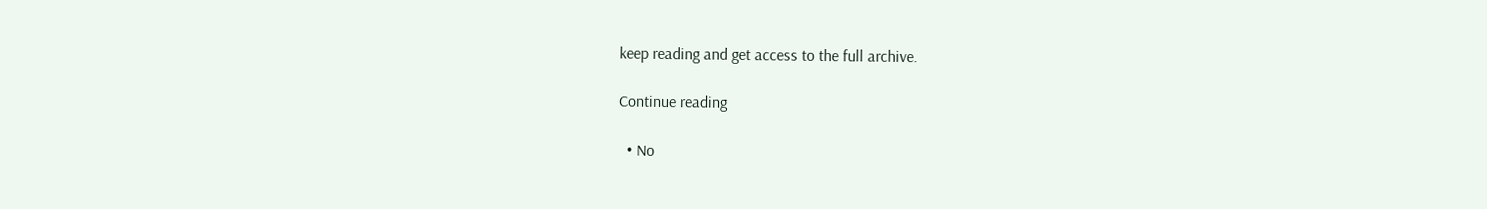keep reading and get access to the full archive.

Continue reading

  • No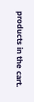products in the cart.